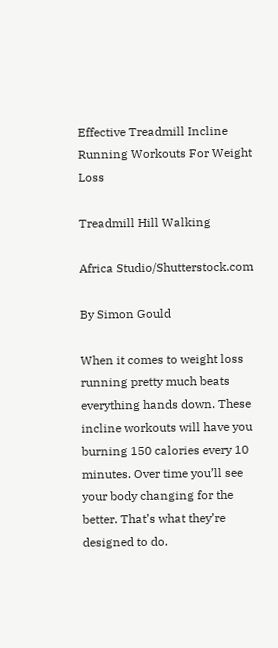Effective Treadmill Incline Running Workouts For Weight Loss

Treadmill Hill Walking

Africa Studio/Shutterstock.com

By Simon Gould

When it comes to weight loss running pretty much beats everything hands down. These incline workouts will have you burning 150 calories every 10 minutes. Over time you’ll see your body changing for the better. That’s what they’re designed to do.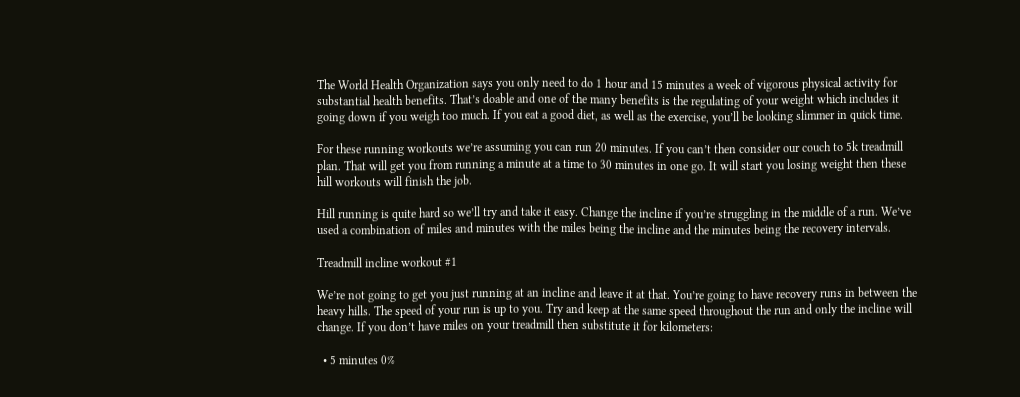The World Health Organization says you only need to do 1 hour and 15 minutes a week of vigorous physical activity for substantial health benefits. That’s doable and one of the many benefits is the regulating of your weight which includes it going down if you weigh too much. If you eat a good diet, as well as the exercise, you’ll be looking slimmer in quick time.

For these running workouts we’re assuming you can run 20 minutes. If you can’t then consider our couch to 5k treadmill plan. That will get you from running a minute at a time to 30 minutes in one go. It will start you losing weight then these hill workouts will finish the job.

Hill running is quite hard so we’ll try and take it easy. Change the incline if you’re struggling in the middle of a run. We’ve used a combination of miles and minutes with the miles being the incline and the minutes being the recovery intervals.

Treadmill incline workout #1

We’re not going to get you just running at an incline and leave it at that. You’re going to have recovery runs in between the heavy hills. The speed of your run is up to you. Try and keep at the same speed throughout the run and only the incline will change. If you don’t have miles on your treadmill then substitute it for kilometers:

  • 5 minutes 0%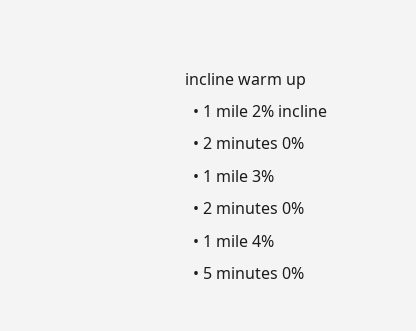incline warm up
  • 1 mile 2% incline
  • 2 minutes 0%
  • 1 mile 3%
  • 2 minutes 0%
  • 1 mile 4%
  • 5 minutes 0%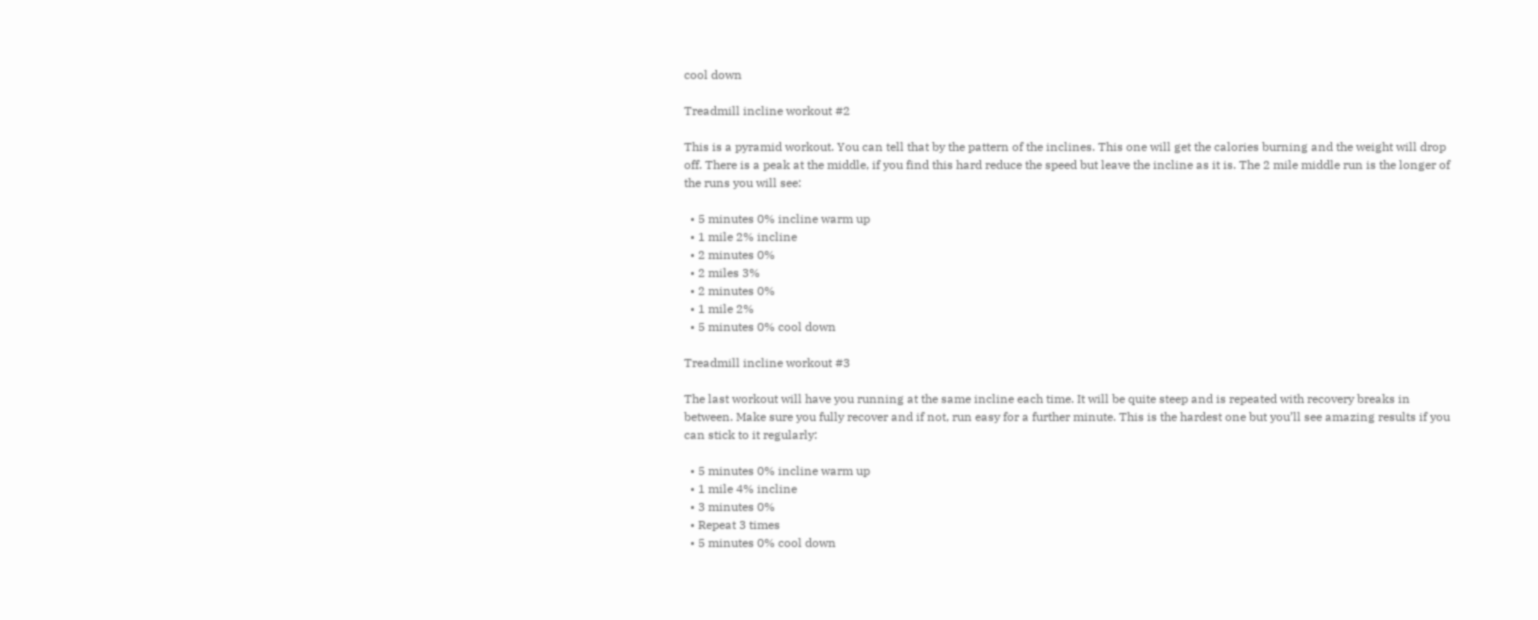cool down

Treadmill incline workout #2

This is a pyramid workout. You can tell that by the pattern of the inclines. This one will get the calories burning and the weight will drop off. There is a peak at the middle, if you find this hard reduce the speed but leave the incline as it is. The 2 mile middle run is the longer of the runs you will see:

  • 5 minutes 0% incline warm up
  • 1 mile 2% incline
  • 2 minutes 0%
  • 2 miles 3%
  • 2 minutes 0%
  • 1 mile 2%
  • 5 minutes 0% cool down

Treadmill incline workout #3

The last workout will have you running at the same incline each time. It will be quite steep and is repeated with recovery breaks in between. Make sure you fully recover and if not, run easy for a further minute. This is the hardest one but you’ll see amazing results if you can stick to it regularly:

  • 5 minutes 0% incline warm up
  • 1 mile 4% incline
  • 3 minutes 0%
  • Repeat 3 times
  • 5 minutes 0% cool down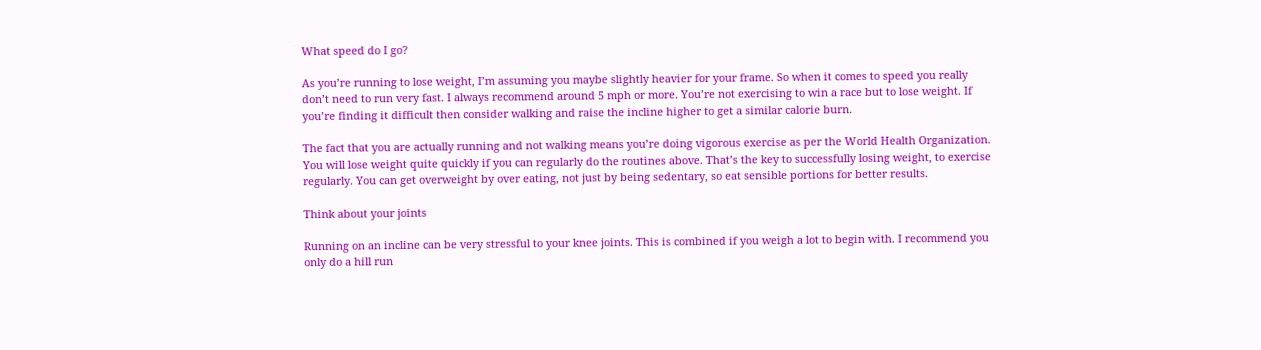What speed do I go?

As you’re running to lose weight, I’m assuming you maybe slightly heavier for your frame. So when it comes to speed you really don’t need to run very fast. I always recommend around 5 mph or more. You’re not exercising to win a race but to lose weight. If you’re finding it difficult then consider walking and raise the incline higher to get a similar calorie burn.

The fact that you are actually running and not walking means you’re doing vigorous exercise as per the World Health Organization. You will lose weight quite quickly if you can regularly do the routines above. That’s the key to successfully losing weight, to exercise regularly. You can get overweight by over eating, not just by being sedentary, so eat sensible portions for better results.

Think about your joints

Running on an incline can be very stressful to your knee joints. This is combined if you weigh a lot to begin with. I recommend you only do a hill run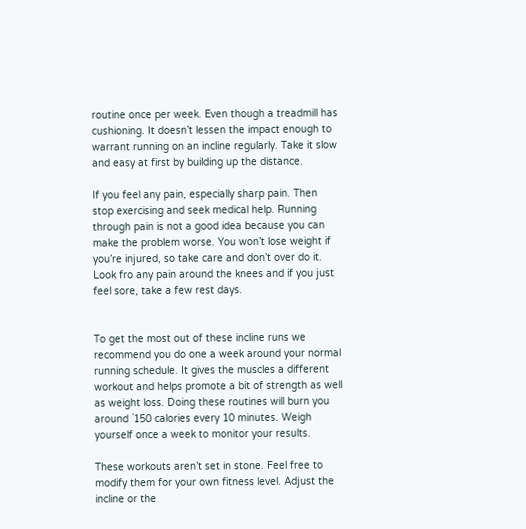routine once per week. Even though a treadmill has cushioning. It doesn’t lessen the impact enough to warrant running on an incline regularly. Take it slow and easy at first by building up the distance.

If you feel any pain, especially sharp pain. Then stop exercising and seek medical help. Running through pain is not a good idea because you can make the problem worse. You won’t lose weight if you’re injured, so take care and don’t over do it. Look fro any pain around the knees and if you just feel sore, take a few rest days.


To get the most out of these incline runs we recommend you do one a week around your normal running schedule. It gives the muscles a different workout and helps promote a bit of strength as well as weight loss. Doing these routines will burn you around `150 calories every 10 minutes. Weigh yourself once a week to monitor your results.

These workouts aren’t set in stone. Feel free to modify them for your own fitness level. Adjust the incline or the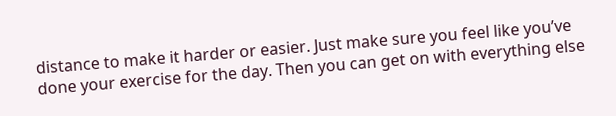distance to make it harder or easier. Just make sure you feel like you’ve done your exercise for the day. Then you can get on with everything else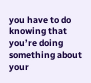you have to do knowing that you’re doing something about your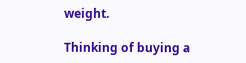weight.

Thinking of buying a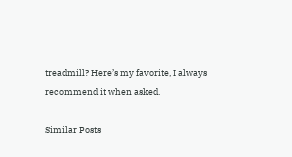treadmill? Here’s my favorite, I always recommend it when asked.

Similar Posts